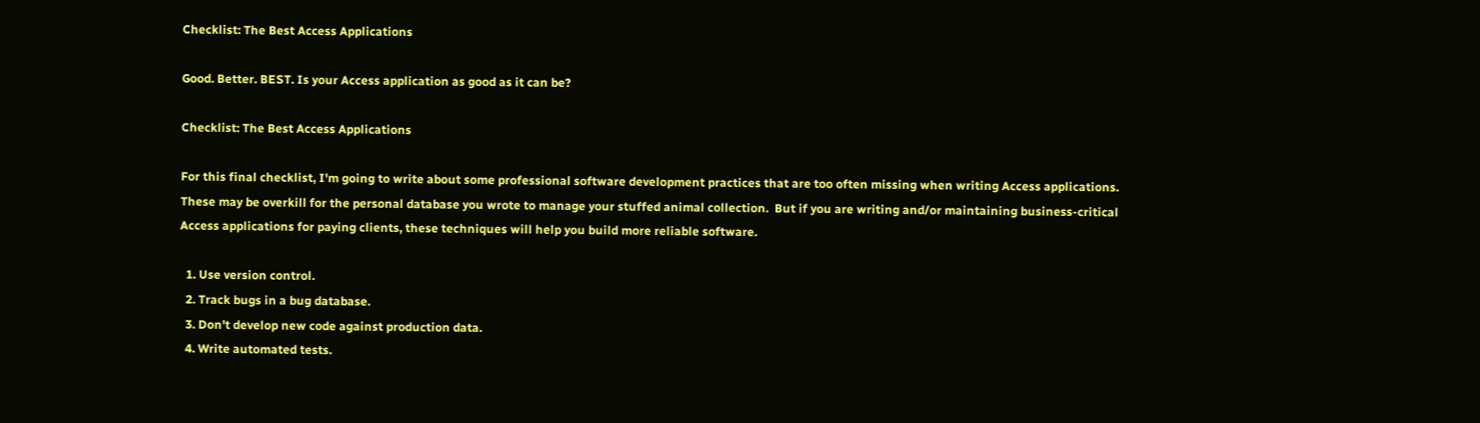Checklist: The Best Access Applications

Good. Better. BEST. Is your Access application as good as it can be?

Checklist: The Best Access Applications

For this final checklist, I'm going to write about some professional software development practices that are too often missing when writing Access applications.  These may be overkill for the personal database you wrote to manage your stuffed animal collection.  But if you are writing and/or maintaining business-critical Access applications for paying clients, these techniques will help you build more reliable software.

  1. Use version control.
  2. Track bugs in a bug database.
  3. Don't develop new code against production data.
  4. Write automated tests.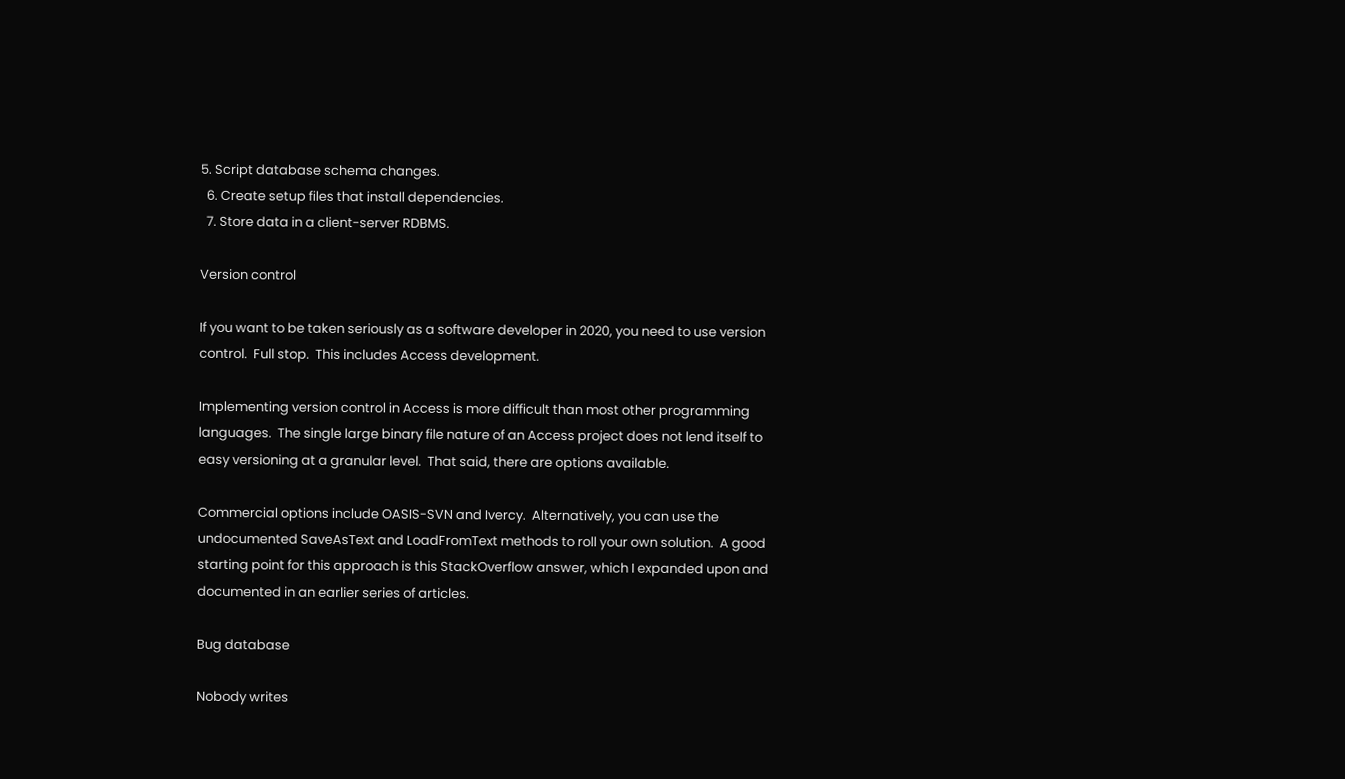5. Script database schema changes.
  6. Create setup files that install dependencies.
  7. Store data in a client-server RDBMS.

Version control

If you want to be taken seriously as a software developer in 2020, you need to use version control.  Full stop.  This includes Access development.

Implementing version control in Access is more difficult than most other programming languages.  The single large binary file nature of an Access project does not lend itself to easy versioning at a granular level.  That said, there are options available.

Commercial options include OASIS-SVN and Ivercy.  Alternatively, you can use the undocumented SaveAsText and LoadFromText methods to roll your own solution.  A good starting point for this approach is this StackOverflow answer, which I expanded upon and documented in an earlier series of articles.

Bug database

Nobody writes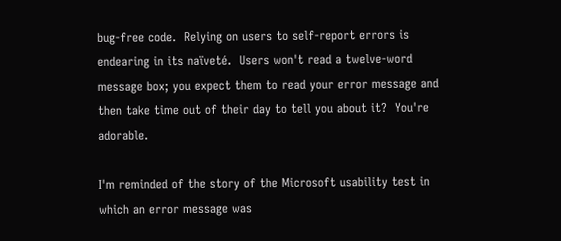bug-free code.  Relying on users to self-report errors is endearing in its naïveté.  Users won't read a twelve-word message box; you expect them to read your error message and then take time out of their day to tell you about it?  You're adorable.

I'm reminded of the story of the Microsoft usability test in which an error message was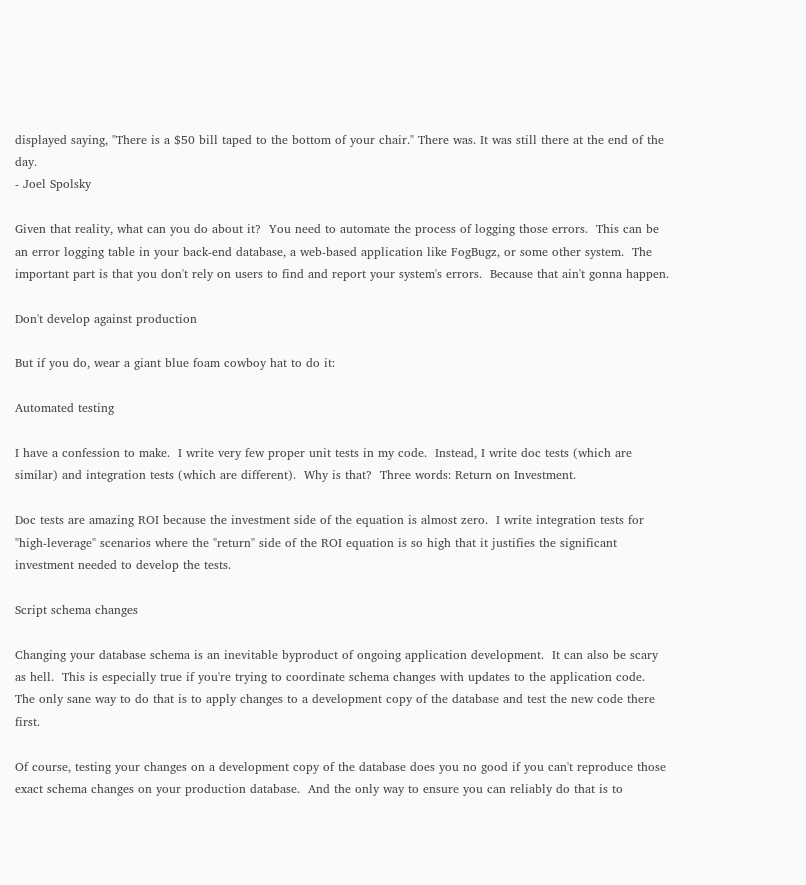displayed saying, "There is a $50 bill taped to the bottom of your chair." There was. It was still there at the end of the day.
- Joel Spolsky

Given that reality, what can you do about it?  You need to automate the process of logging those errors.  This can be an error logging table in your back-end database, a web-based application like FogBugz, or some other system.  The important part is that you don't rely on users to find and report your system's errors.  Because that ain't gonna happen.

Don't develop against production

But if you do, wear a giant blue foam cowboy hat to do it:

Automated testing

I have a confession to make.  I write very few proper unit tests in my code.  Instead, I write doc tests (which are similar) and integration tests (which are different).  Why is that?  Three words: Return on Investment.

Doc tests are amazing ROI because the investment side of the equation is almost zero.  I write integration tests for "high-leverage" scenarios where the "return" side of the ROI equation is so high that it justifies the significant investment needed to develop the tests.

Script schema changes

Changing your database schema is an inevitable byproduct of ongoing application development.  It can also be scary as hell.  This is especially true if you're trying to coordinate schema changes with updates to the application code.  The only sane way to do that is to apply changes to a development copy of the database and test the new code there first.

Of course, testing your changes on a development copy of the database does you no good if you can't reproduce those exact schema changes on your production database.  And the only way to ensure you can reliably do that is to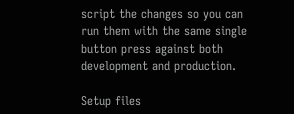script the changes so you can run them with the same single button press against both development and production.

Setup files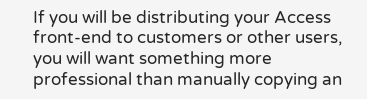If you will be distributing your Access front-end to customers or other users, you will want something more professional than manually copying an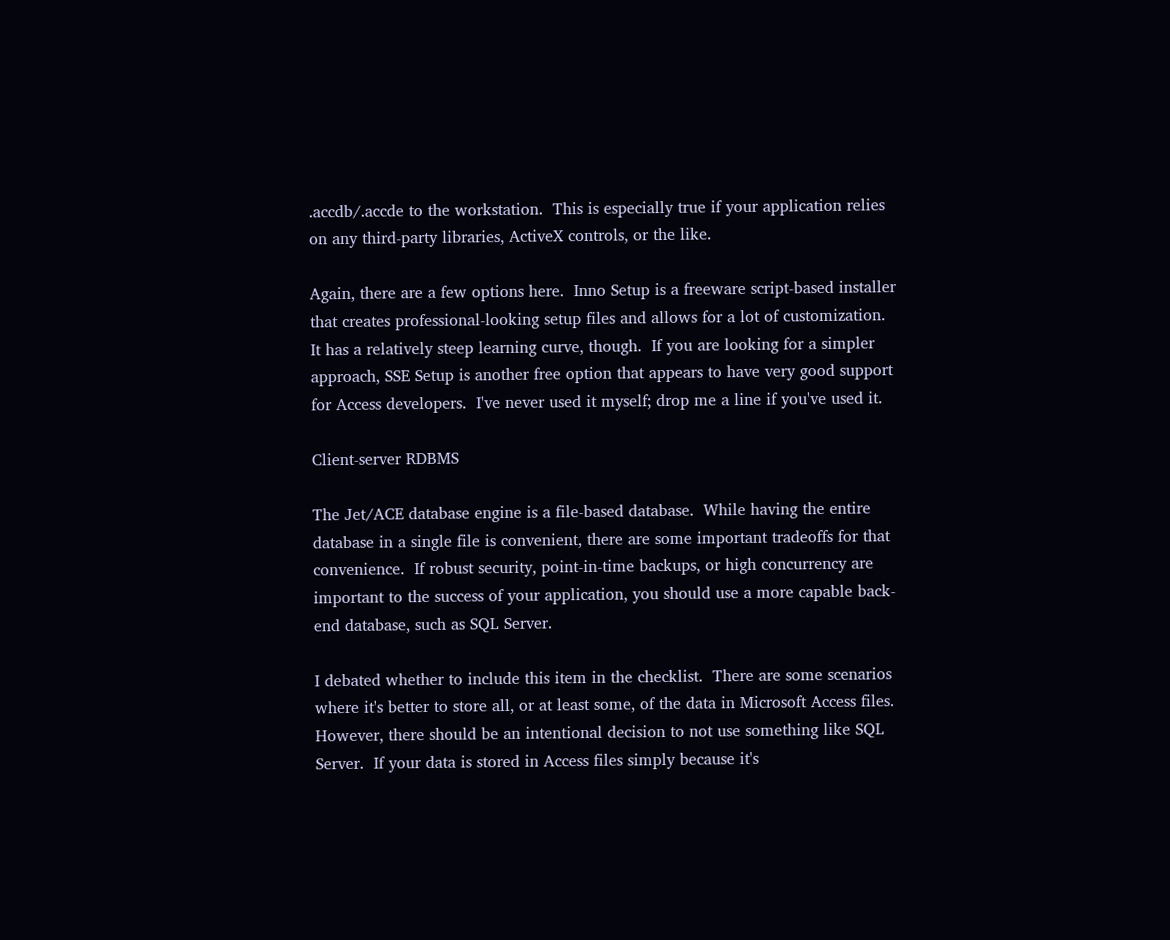.accdb/.accde to the workstation.  This is especially true if your application relies on any third-party libraries, ActiveX controls, or the like.

Again, there are a few options here.  Inno Setup is a freeware script-based installer that creates professional-looking setup files and allows for a lot of customization.  It has a relatively steep learning curve, though.  If you are looking for a simpler approach, SSE Setup is another free option that appears to have very good support for Access developers.  I've never used it myself; drop me a line if you've used it.

Client-server RDBMS

The Jet/ACE database engine is a file-based database.  While having the entire database in a single file is convenient, there are some important tradeoffs for that convenience.  If robust security, point-in-time backups, or high concurrency are important to the success of your application, you should use a more capable back-end database, such as SQL Server.

I debated whether to include this item in the checklist.  There are some scenarios where it's better to store all, or at least some, of the data in Microsoft Access files.  However, there should be an intentional decision to not use something like SQL Server.  If your data is stored in Access files simply because it's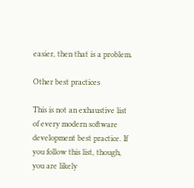easier, then that is a problem.

Other best practices

This is not an exhaustive list of every modern software development best practice. If you follow this list, though, you are likely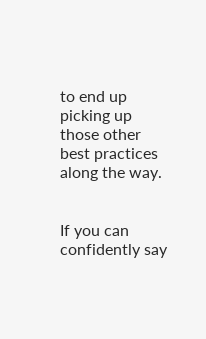to end up picking up those other best practices along the way.


If you can confidently say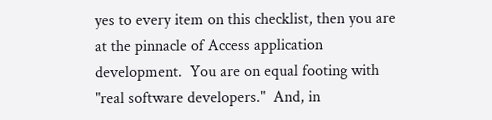yes to every item on this checklist, then you are at the pinnacle of Access application development.  You are on equal footing with "real software developers."  And, in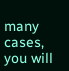many cases, you will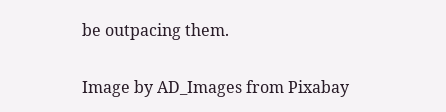be outpacing them.

Image by AD_Images from Pixabay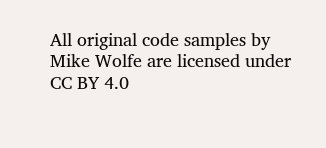All original code samples by Mike Wolfe are licensed under CC BY 4.0